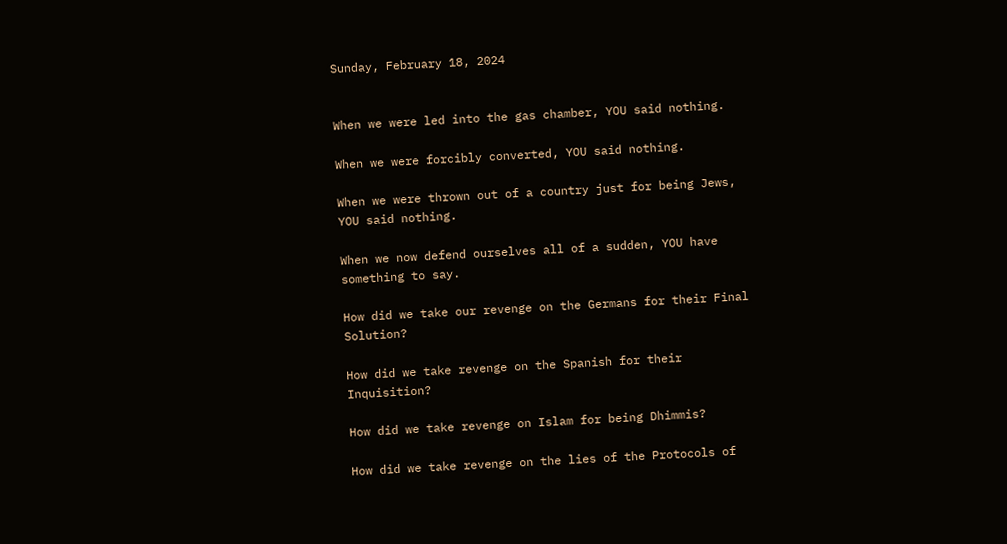Sunday, February 18, 2024


When we were led into the gas chamber, YOU said nothing.

When we were forcibly converted, YOU said nothing.

When we were thrown out of a country just for being Jews, YOU said nothing.

When we now defend ourselves all of a sudden, YOU have something to say.

How did we take our revenge on the Germans for their Final Solution?

How did we take revenge on the Spanish for their Inquisition?

How did we take revenge on Islam for being Dhimmis?

How did we take revenge on the lies of the Protocols of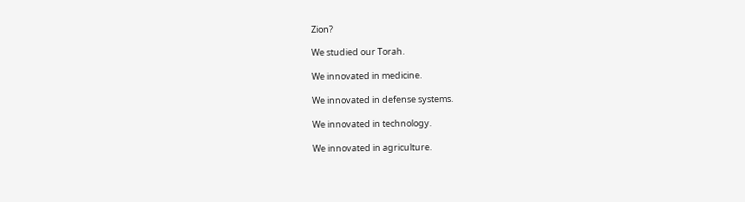Zion?

We studied our Torah.

We innovated in medicine.

We innovated in defense systems.

We innovated in technology.

We innovated in agriculture.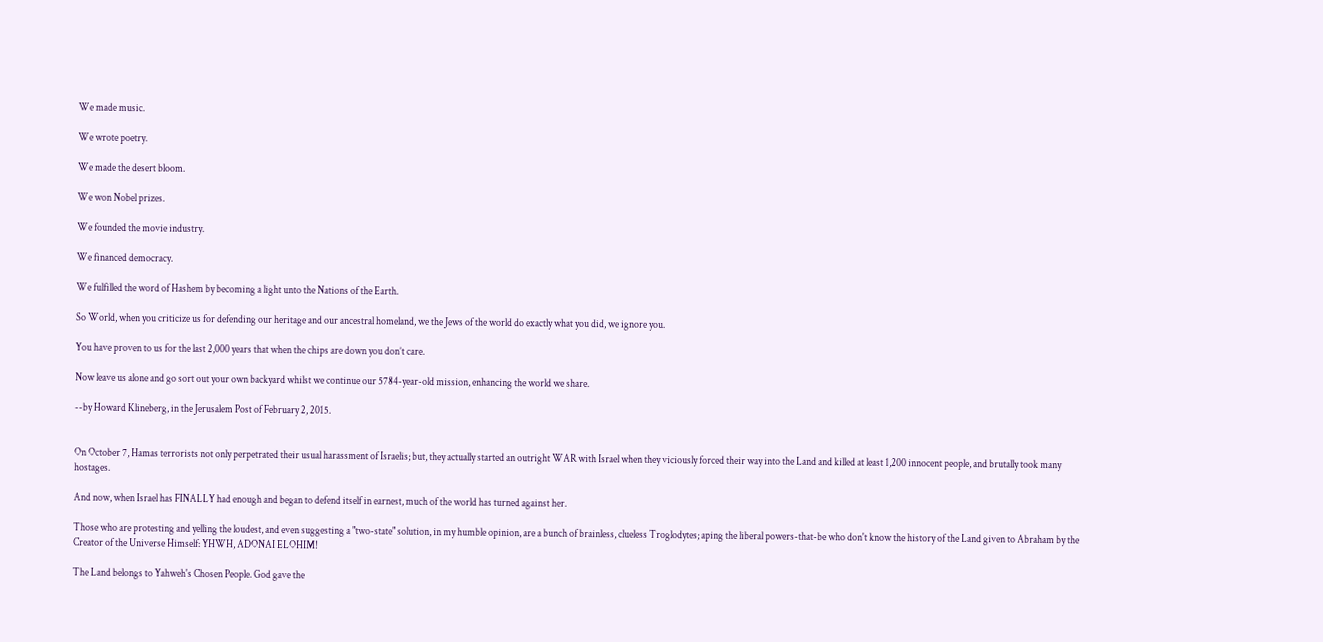We made music.

We wrote poetry.

We made the desert bloom.

We won Nobel prizes.

We founded the movie industry.

We financed democracy.

We fulfilled the word of Hashem by becoming a light unto the Nations of the Earth.

So World, when you criticize us for defending our heritage and our ancestral homeland, we the Jews of the world do exactly what you did, we ignore you.

You have proven to us for the last 2,000 years that when the chips are down you don’t care.

Now leave us alone and go sort out your own backyard whilst we continue our 5784-year-old mission, enhancing the world we share.

--by Howard Klineberg, in the Jerusalem Post of February 2, 2015.


On October 7, Hamas terrorists not only perpetrated their usual harassment of Israelis; but, they actually started an outright WAR with Israel when they viciously forced their way into the Land and killed at least 1,200 innocent people, and brutally took many hostages.

And now, when Israel has FINALLY had enough and began to defend itself in earnest, much of the world has turned against her.

Those who are protesting and yelling the loudest, and even suggesting a "two-state" solution, in my humble opinion, are a bunch of brainless, clueless Troglodytes; aping the liberal powers-that-be who don't know the history of the Land given to Abraham by the Creator of the Universe Himself: YHWH, ADONAI ELOHIM!

The Land belongs to Yahweh's Chosen People. God gave the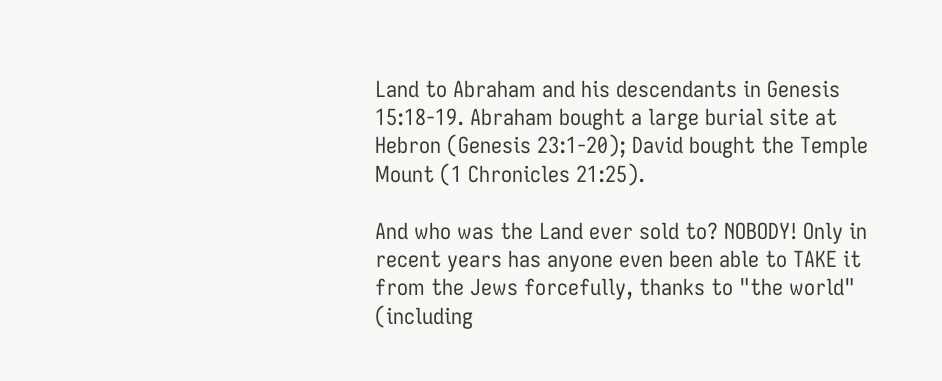Land to Abraham and his descendants in Genesis 15:18-19. Abraham bought a large burial site at Hebron (Genesis 23:1-20); David bought the Temple Mount (1 Chronicles 21:25).

And who was the Land ever sold to? NOBODY! Only in recent years has anyone even been able to TAKE it from the Jews forcefully, thanks to "the world" (including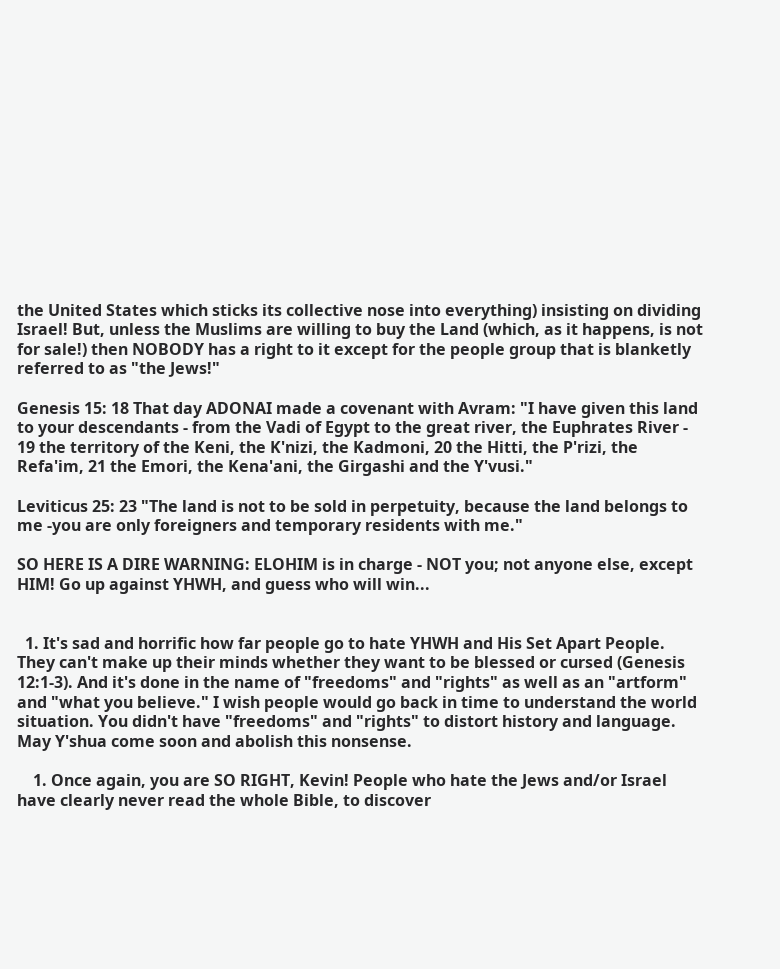the United States which sticks its collective nose into everything) insisting on dividing Israel! But, unless the Muslims are willing to buy the Land (which, as it happens, is not for sale!) then NOBODY has a right to it except for the people group that is blanketly referred to as "the Jews!"

Genesis 15: 18 That day ADONAI made a covenant with Avram: "I have given this land to your descendants - from the Vadi of Egypt to the great river, the Euphrates River - 19 the territory of the Keni, the K'nizi, the Kadmoni, 20 the Hitti, the P'rizi, the Refa'im, 21 the Emori, the Kena'ani, the Girgashi and the Y'vusi."

Leviticus 25: 23 "The land is not to be sold in perpetuity, because the land belongs to me -you are only foreigners and temporary residents with me."

SO HERE IS A DIRE WARNING: ELOHIM is in charge - NOT you; not anyone else, except HIM! Go up against YHWH, and guess who will win...


  1. It's sad and horrific how far people go to hate YHWH and His Set Apart People. They can't make up their minds whether they want to be blessed or cursed (Genesis 12:1-3). And it's done in the name of "freedoms" and "rights" as well as an "artform" and "what you believe." I wish people would go back in time to understand the world situation. You didn't have "freedoms" and "rights" to distort history and language. May Y'shua come soon and abolish this nonsense.

    1. Once again, you are SO RIGHT, Kevin! People who hate the Jews and/or Israel have clearly never read the whole Bible, to discover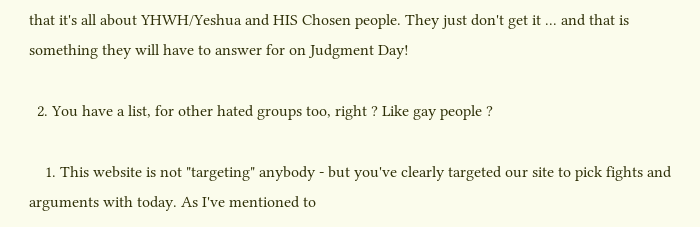that it's all about YHWH/Yeshua and HIS Chosen people. They just don't get it ... and that is something they will have to answer for on Judgment Day!

  2. You have a list, for other hated groups too, right ? Like gay people ?

    1. This website is not "targeting" anybody - but you've clearly targeted our site to pick fights and arguments with today. As I've mentioned to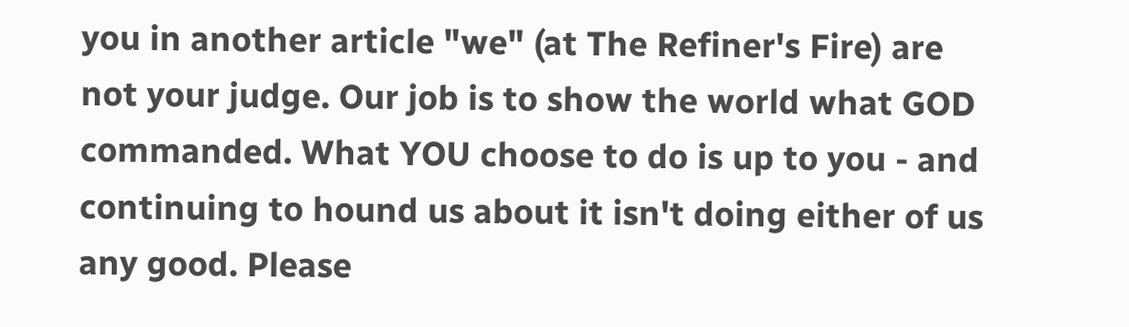you in another article "we" (at The Refiner's Fire) are not your judge. Our job is to show the world what GOD commanded. What YOU choose to do is up to you - and continuing to hound us about it isn't doing either of us any good. Please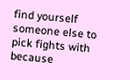find yourself someone else to pick fights with because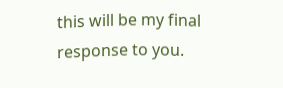this will be my final response to you.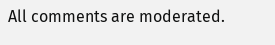All comments are moderated.